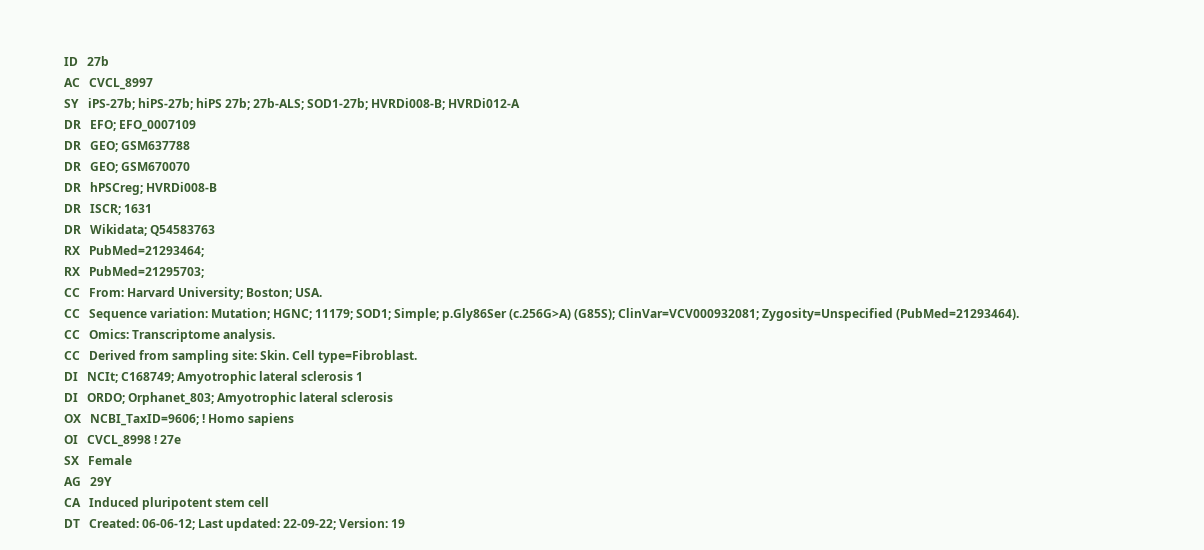ID   27b
AC   CVCL_8997
SY   iPS-27b; hiPS-27b; hiPS 27b; 27b-ALS; SOD1-27b; HVRDi008-B; HVRDi012-A
DR   EFO; EFO_0007109
DR   GEO; GSM637788
DR   GEO; GSM670070
DR   hPSCreg; HVRDi008-B
DR   ISCR; 1631
DR   Wikidata; Q54583763
RX   PubMed=21293464;
RX   PubMed=21295703;
CC   From: Harvard University; Boston; USA.
CC   Sequence variation: Mutation; HGNC; 11179; SOD1; Simple; p.Gly86Ser (c.256G>A) (G85S); ClinVar=VCV000932081; Zygosity=Unspecified (PubMed=21293464).
CC   Omics: Transcriptome analysis.
CC   Derived from sampling site: Skin. Cell type=Fibroblast.
DI   NCIt; C168749; Amyotrophic lateral sclerosis 1
DI   ORDO; Orphanet_803; Amyotrophic lateral sclerosis
OX   NCBI_TaxID=9606; ! Homo sapiens
OI   CVCL_8998 ! 27e
SX   Female
AG   29Y
CA   Induced pluripotent stem cell
DT   Created: 06-06-12; Last updated: 22-09-22; Version: 19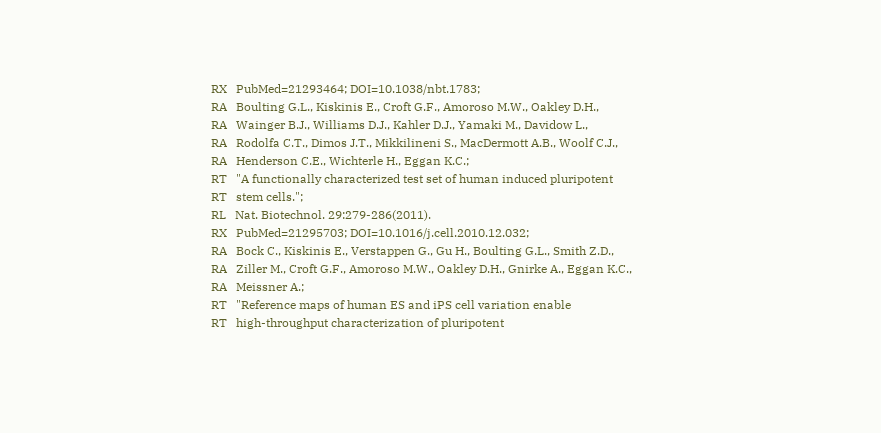RX   PubMed=21293464; DOI=10.1038/nbt.1783;
RA   Boulting G.L., Kiskinis E., Croft G.F., Amoroso M.W., Oakley D.H.,
RA   Wainger B.J., Williams D.J., Kahler D.J., Yamaki M., Davidow L.,
RA   Rodolfa C.T., Dimos J.T., Mikkilineni S., MacDermott A.B., Woolf C.J.,
RA   Henderson C.E., Wichterle H., Eggan K.C.;
RT   "A functionally characterized test set of human induced pluripotent
RT   stem cells.";
RL   Nat. Biotechnol. 29:279-286(2011).
RX   PubMed=21295703; DOI=10.1016/j.cell.2010.12.032;
RA   Bock C., Kiskinis E., Verstappen G., Gu H., Boulting G.L., Smith Z.D.,
RA   Ziller M., Croft G.F., Amoroso M.W., Oakley D.H., Gnirke A., Eggan K.C.,
RA   Meissner A.;
RT   "Reference maps of human ES and iPS cell variation enable
RT   high-throughput characterization of pluripotent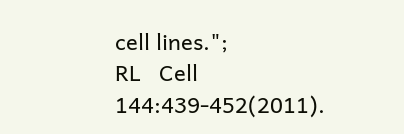cell lines.";
RL   Cell 144:439-452(2011).